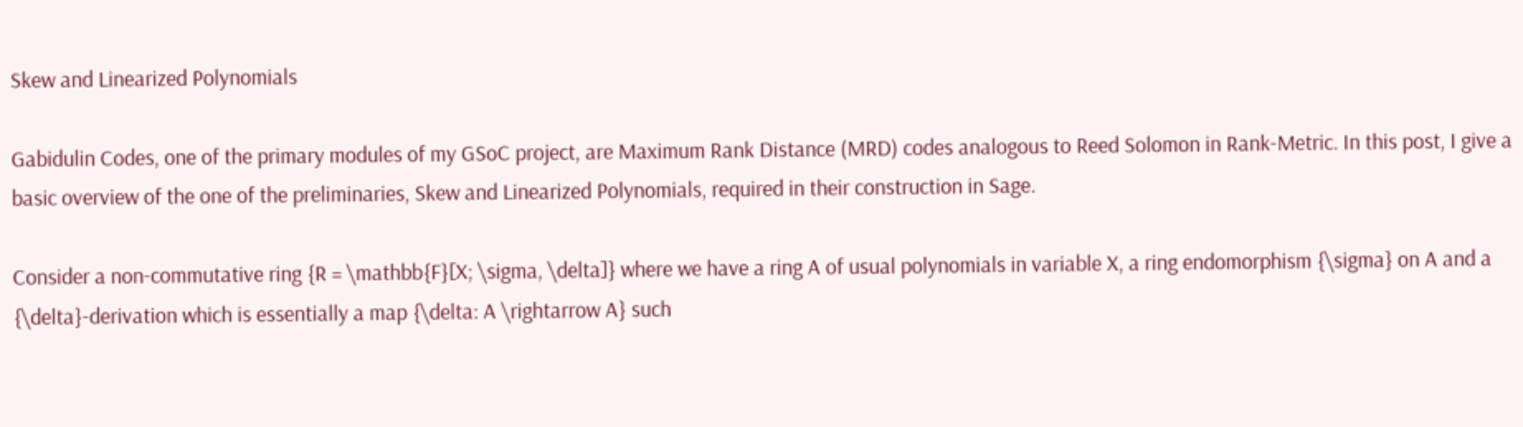Skew and Linearized Polynomials

Gabidulin Codes, one of the primary modules of my GSoC project, are Maximum Rank Distance (MRD) codes analogous to Reed Solomon in Rank-Metric. In this post, I give a basic overview of the one of the preliminaries, Skew and Linearized Polynomials, required in their construction in Sage.

Consider a non-commutative ring {R = \mathbb{F}[X; \sigma, \delta]} where we have a ring A of usual polynomials in variable X, a ring endomorphism {\sigma} on A and a {\delta}-derivation which is essentially a map {\delta: A \rightarrow A} such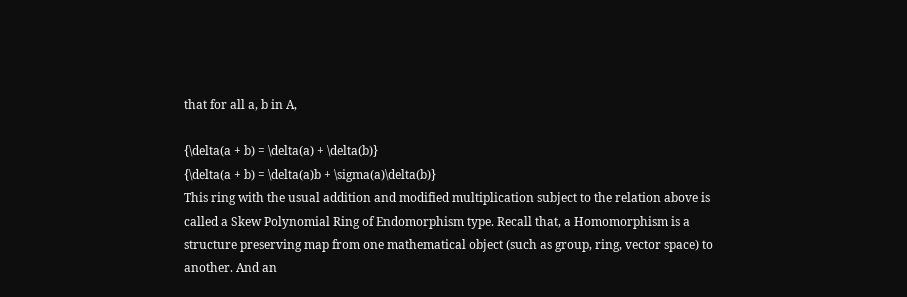that for all a, b in A,

{\delta(a + b) = \delta(a) + \delta(b)}
{\delta(a + b) = \delta(a)b + \sigma(a)\delta(b)}
This ring with the usual addition and modified multiplication subject to the relation above is called a Skew Polynomial Ring of Endomorphism type. Recall that, a Homomorphism is a structure preserving map from one mathematical object (such as group, ring, vector space) to another. And an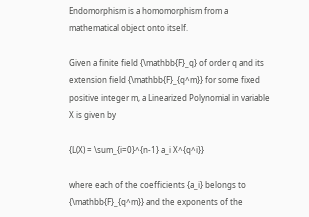Endomorphism is a homomorphism from a mathematical object onto itself.

Given a finite field {\mathbb{F}_q} of order q and its extension field {\mathbb{F}_{q^m}} for some fixed positive integer m, a Linearized Polynomial in variable X is given by

{L(X) = \sum_{i=0}^{n-1} a_i X^{q^i}}

where each of the coefficients {a_i} belongs to {\mathbb{F}_{q^m}} and the exponents of the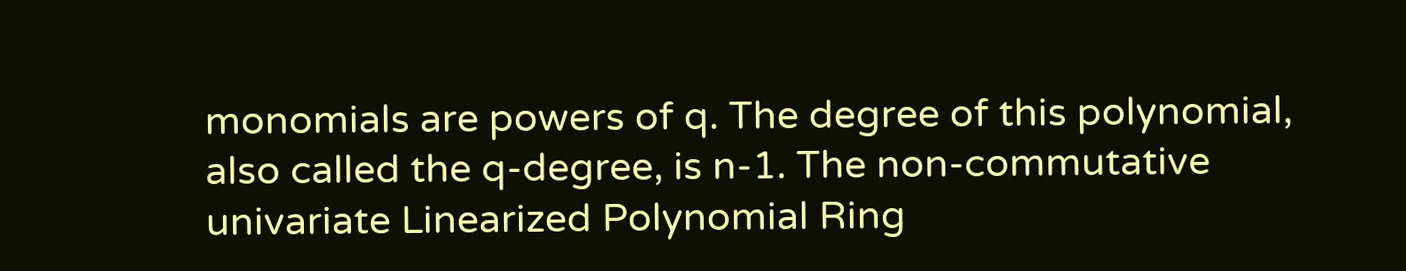monomials are powers of q. The degree of this polynomial, also called the q-degree, is n-1. The non-commutative univariate Linearized Polynomial Ring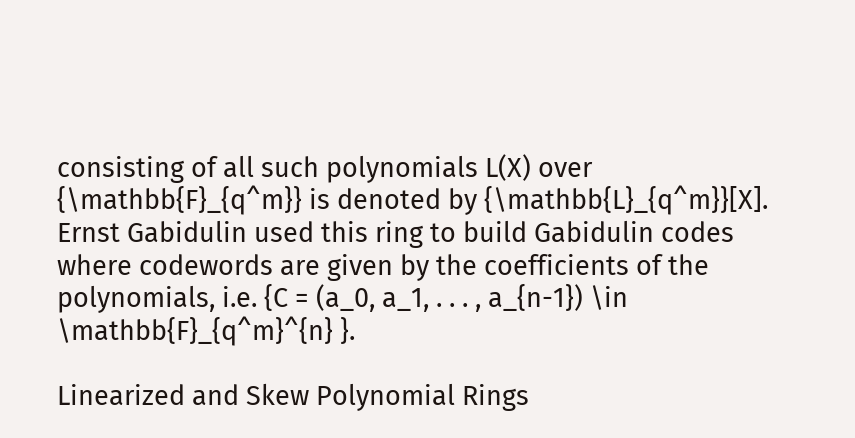consisting of all such polynomials L(X) over {\mathbb{F}_{q^m}} is denoted by {\mathbb{L}_{q^m}}[X]. Ernst Gabidulin used this ring to build Gabidulin codes where codewords are given by the coefficients of the polynomials, i.e. {C = (a_0, a_1, . . . , a_{n-1}) \in \mathbb{F}_{q^m}^{n} }.

Linearized and Skew Polynomial Rings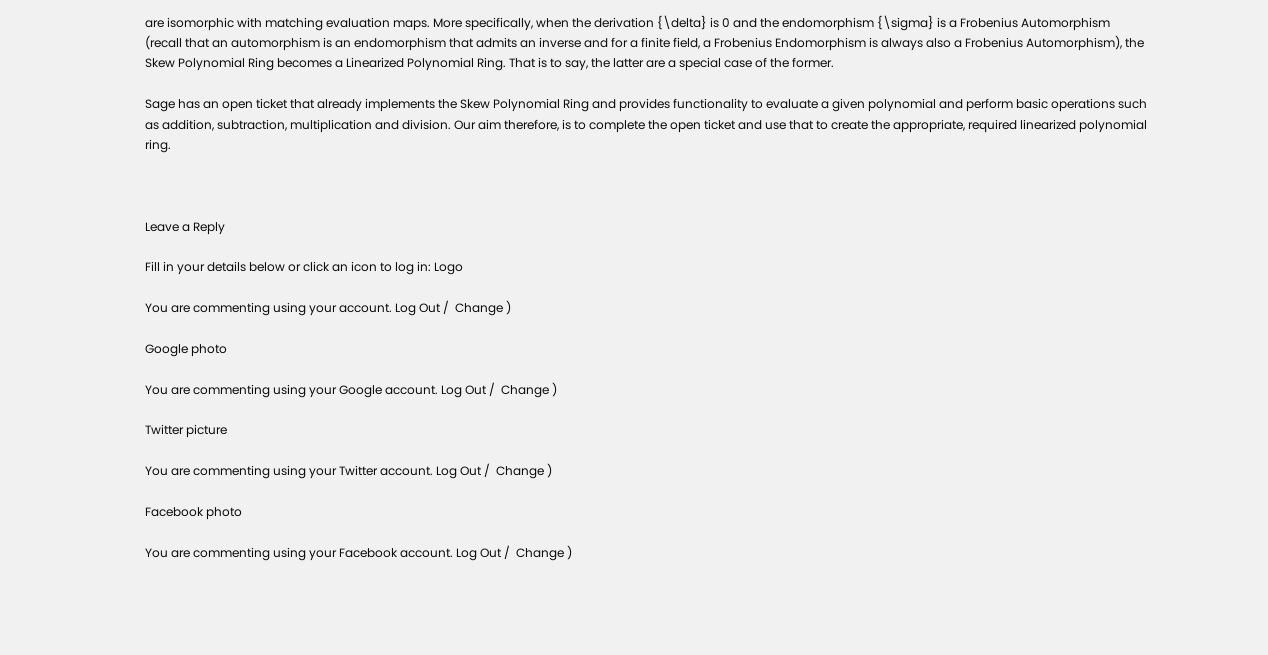are isomorphic with matching evaluation maps. More specifically, when the derivation {\delta} is 0 and the endomorphism {\sigma} is a Frobenius Automorphism (recall that an automorphism is an endomorphism that admits an inverse and for a finite field, a Frobenius Endomorphism is always also a Frobenius Automorphism), the Skew Polynomial Ring becomes a Linearized Polynomial Ring. That is to say, the latter are a special case of the former.

Sage has an open ticket that already implements the Skew Polynomial Ring and provides functionality to evaluate a given polynomial and perform basic operations such as addition, subtraction, multiplication and division. Our aim therefore, is to complete the open ticket and use that to create the appropriate, required linearized polynomial ring.



Leave a Reply

Fill in your details below or click an icon to log in: Logo

You are commenting using your account. Log Out /  Change )

Google photo

You are commenting using your Google account. Log Out /  Change )

Twitter picture

You are commenting using your Twitter account. Log Out /  Change )

Facebook photo

You are commenting using your Facebook account. Log Out /  Change )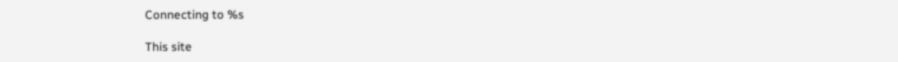Connecting to %s

This site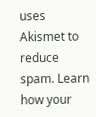uses Akismet to reduce spam. Learn how your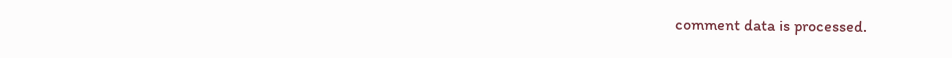comment data is processed.